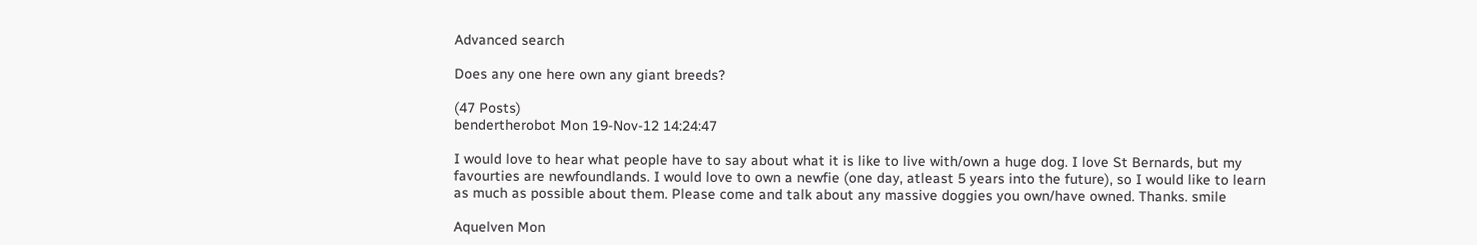Advanced search

Does any one here own any giant breeds?

(47 Posts)
bendertherobot Mon 19-Nov-12 14:24:47

I would love to hear what people have to say about what it is like to live with/own a huge dog. I love St Bernards, but my favourties are newfoundlands. I would love to own a newfie (one day, atleast 5 years into the future), so I would like to learn as much as possible about them. Please come and talk about any massive doggies you own/have owned. Thanks. smile

Aquelven Mon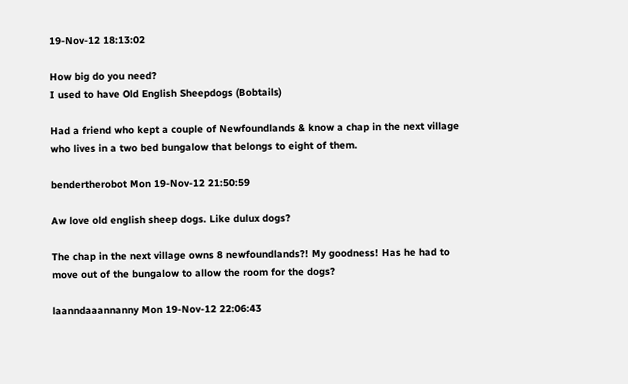19-Nov-12 18:13:02

How big do you need?
I used to have Old English Sheepdogs (Bobtails)

Had a friend who kept a couple of Newfoundlands & know a chap in the next village who lives in a two bed bungalow that belongs to eight of them.

bendertherobot Mon 19-Nov-12 21:50:59

Aw love old english sheep dogs. Like dulux dogs?

The chap in the next village owns 8 newfoundlands?! My goodness! Has he had to move out of the bungalow to allow the room for the dogs?

laanndaaannanny Mon 19-Nov-12 22:06:43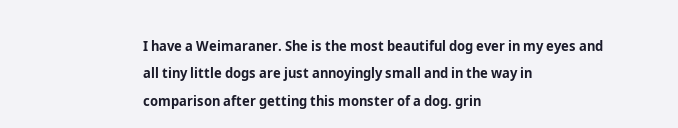I have a Weimaraner. She is the most beautiful dog ever in my eyes and all tiny little dogs are just annoyingly small and in the way in comparison after getting this monster of a dog. grin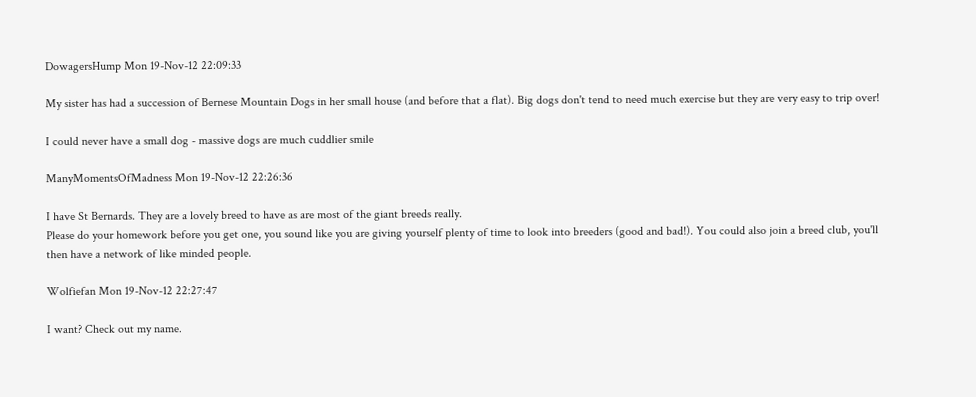DowagersHump Mon 19-Nov-12 22:09:33

My sister has had a succession of Bernese Mountain Dogs in her small house (and before that a flat). Big dogs don't tend to need much exercise but they are very easy to trip over!

I could never have a small dog - massive dogs are much cuddlier smile

ManyMomentsOfMadness Mon 19-Nov-12 22:26:36

I have St Bernards. They are a lovely breed to have as are most of the giant breeds really.
Please do your homework before you get one, you sound like you are giving yourself plenty of time to look into breeders (good and bad!). You could also join a breed club, you'll then have a network of like minded people.

Wolfiefan Mon 19-Nov-12 22:27:47

I want? Check out my name.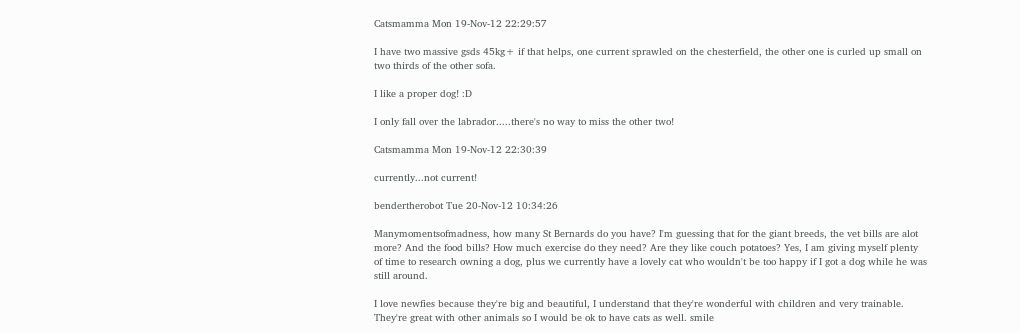Catsmamma Mon 19-Nov-12 22:29:57

I have two massive gsds 45kg+ if that helps, one current sprawled on the chesterfield, the other one is curled up small on two thirds of the other sofa.

I like a proper dog! :D

I only fall over the labrador.....there's no way to miss the other two!

Catsmamma Mon 19-Nov-12 22:30:39

currently...not current!

bendertherobot Tue 20-Nov-12 10:34:26

Manymomentsofmadness, how many St Bernards do you have? I'm guessing that for the giant breeds, the vet bills are alot more? And the food bills? How much exercise do they need? Are they like couch potatoes? Yes, I am giving myself plenty of time to research owning a dog, plus we currently have a lovely cat who wouldn't be too happy if I got a dog while he was still around.

I love newfies because they're big and beautiful, I understand that they're wonderful with children and very trainable. They're great with other animals so I would be ok to have cats as well. smile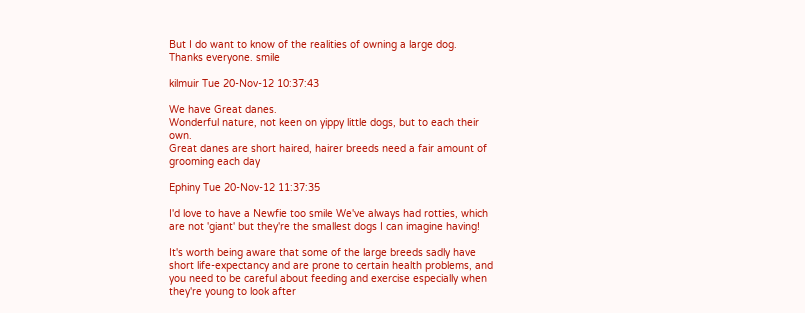But I do want to know of the realities of owning a large dog. Thanks everyone. smile

kilmuir Tue 20-Nov-12 10:37:43

We have Great danes.
Wonderful nature, not keen on yippy little dogs, but to each their own.
Great danes are short haired, hairer breeds need a fair amount of grooming each day

Ephiny Tue 20-Nov-12 11:37:35

I'd love to have a Newfie too smile We've always had rotties, which are not 'giant' but they're the smallest dogs I can imagine having!

It's worth being aware that some of the large breeds sadly have short life-expectancy and are prone to certain health problems, and you need to be careful about feeding and exercise especially when they're young to look after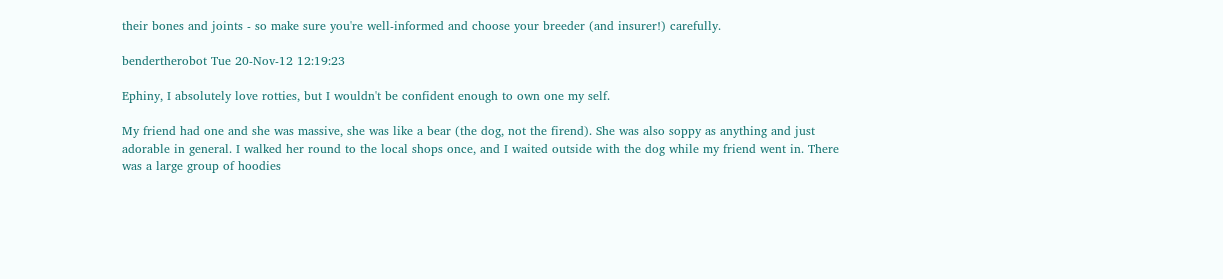their bones and joints - so make sure you're well-informed and choose your breeder (and insurer!) carefully.

bendertherobot Tue 20-Nov-12 12:19:23

Ephiny, I absolutely love rotties, but I wouldn't be confident enough to own one my self.

My friend had one and she was massive, she was like a bear (the dog, not the firend). She was also soppy as anything and just adorable in general. I walked her round to the local shops once, and I waited outside with the dog while my friend went in. There was a large group of hoodies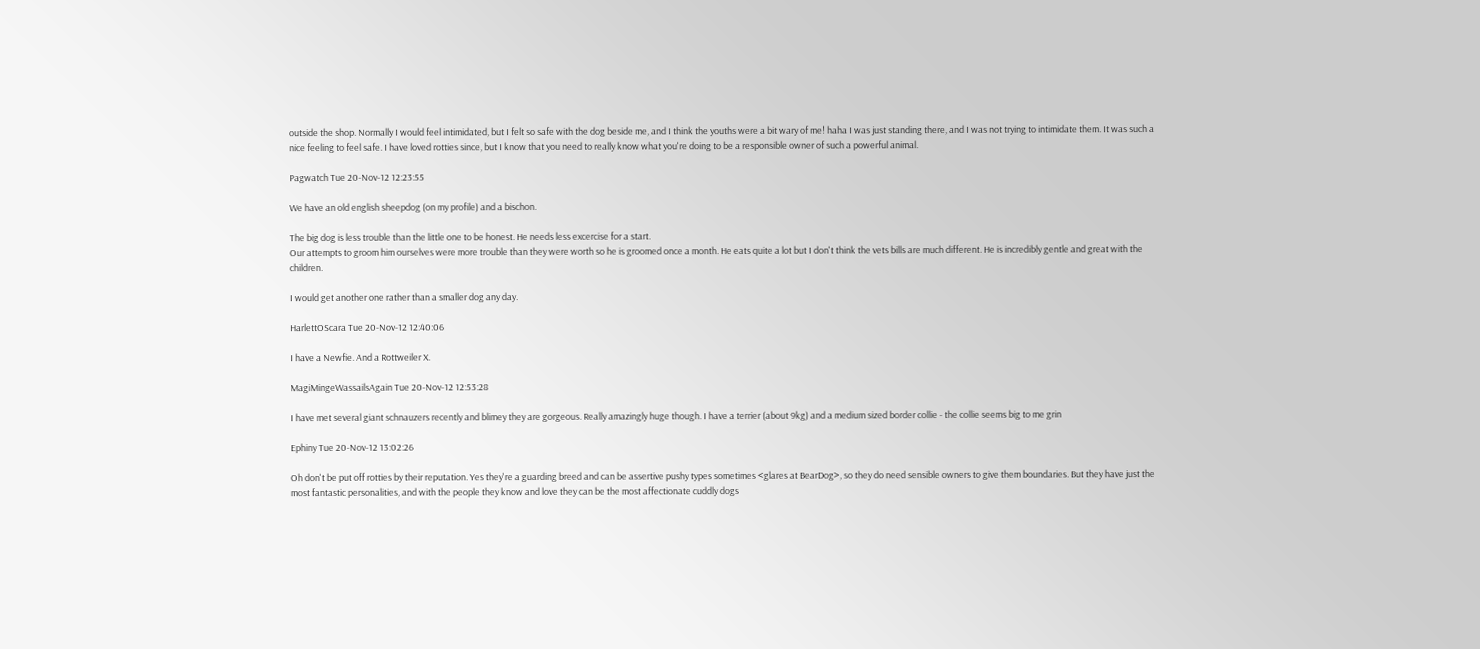outside the shop. Normally I would feel intimidated, but I felt so safe with the dog beside me, and I think the youths were a bit wary of me! haha I was just standing there, and I was not trying to intimidate them. It was such a nice feeling to feel safe. I have loved rotties since, but I know that you need to really know what you're doing to be a responsible owner of such a powerful animal.

Pagwatch Tue 20-Nov-12 12:23:55

We have an old english sheepdog (on my profile) and a bischon.

The big dog is less trouble than the little one to be honest. He needs less excercise for a start.
Our attempts to groom him ourselves were more trouble than they were worth so he is groomed once a month. He eats quite a lot but I don't think the vets bills are much different. He is incredibly gentle and great with the children.

I would get another one rather than a smaller dog any day.

HarlettOScara Tue 20-Nov-12 12:40:06

I have a Newfie. And a Rottweiler X.

MagiMingeWassailsAgain Tue 20-Nov-12 12:53:28

I have met several giant schnauzers recently and blimey they are gorgeous. Really amazingly huge though. I have a terrier (about 9kg) and a medium sized border collie - the collie seems big to me grin

Ephiny Tue 20-Nov-12 13:02:26

Oh don't be put off rotties by their reputation. Yes they're a guarding breed and can be assertive pushy types sometimes <glares at BearDog>, so they do need sensible owners to give them boundaries. But they have just the most fantastic personalities, and with the people they know and love they can be the most affectionate cuddly dogs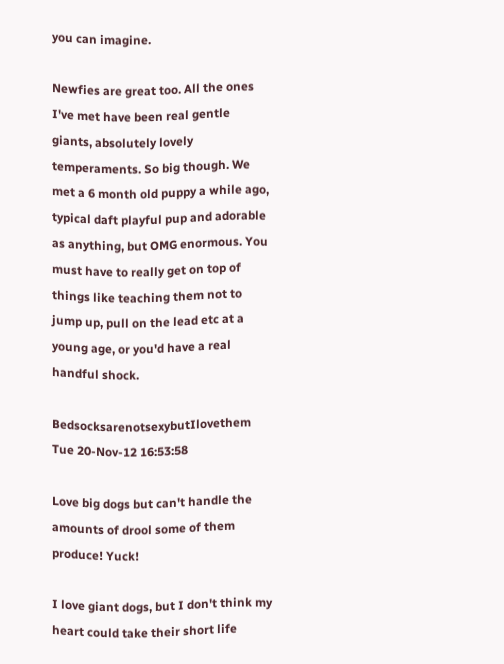you can imagine.

Newfies are great too. All the ones I've met have been real gentle giants, absolutely lovely temperaments. So big though. We met a 6 month old puppy a while ago, typical daft playful pup and adorable as anything, but OMG enormous. You must have to really get on top of things like teaching them not to jump up, pull on the lead etc at a young age, or you'd have a real handful shock.

BedsocksarenotsexybutIlovethem Tue 20-Nov-12 16:53:58

Love big dogs but can't handle the amounts of drool some of them produce! Yuck!

I love giant dogs, but I don't think my heart could take their short life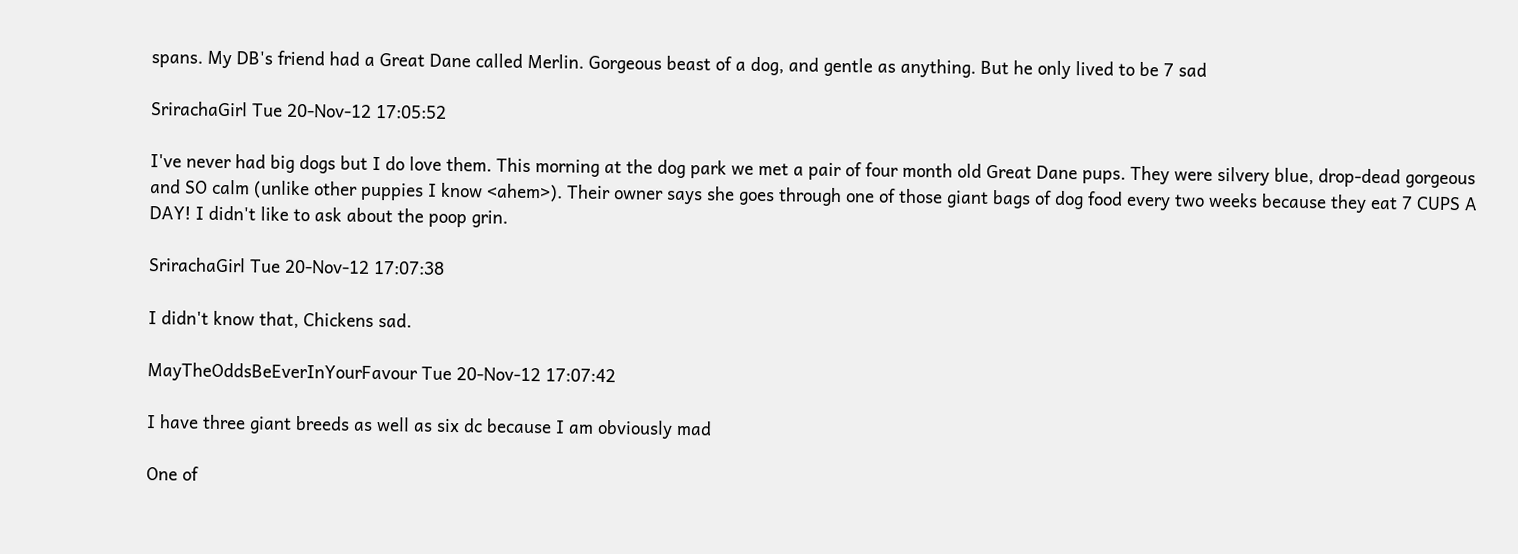spans. My DB's friend had a Great Dane called Merlin. Gorgeous beast of a dog, and gentle as anything. But he only lived to be 7 sad

SrirachaGirl Tue 20-Nov-12 17:05:52

I've never had big dogs but I do love them. This morning at the dog park we met a pair of four month old Great Dane pups. They were silvery blue, drop-dead gorgeous and SO calm (unlike other puppies I know <ahem>). Their owner says she goes through one of those giant bags of dog food every two weeks because they eat 7 CUPS A DAY! I didn't like to ask about the poop grin.

SrirachaGirl Tue 20-Nov-12 17:07:38

I didn't know that, Chickens sad.

MayTheOddsBeEverInYourFavour Tue 20-Nov-12 17:07:42

I have three giant breeds as well as six dc because I am obviously mad

One of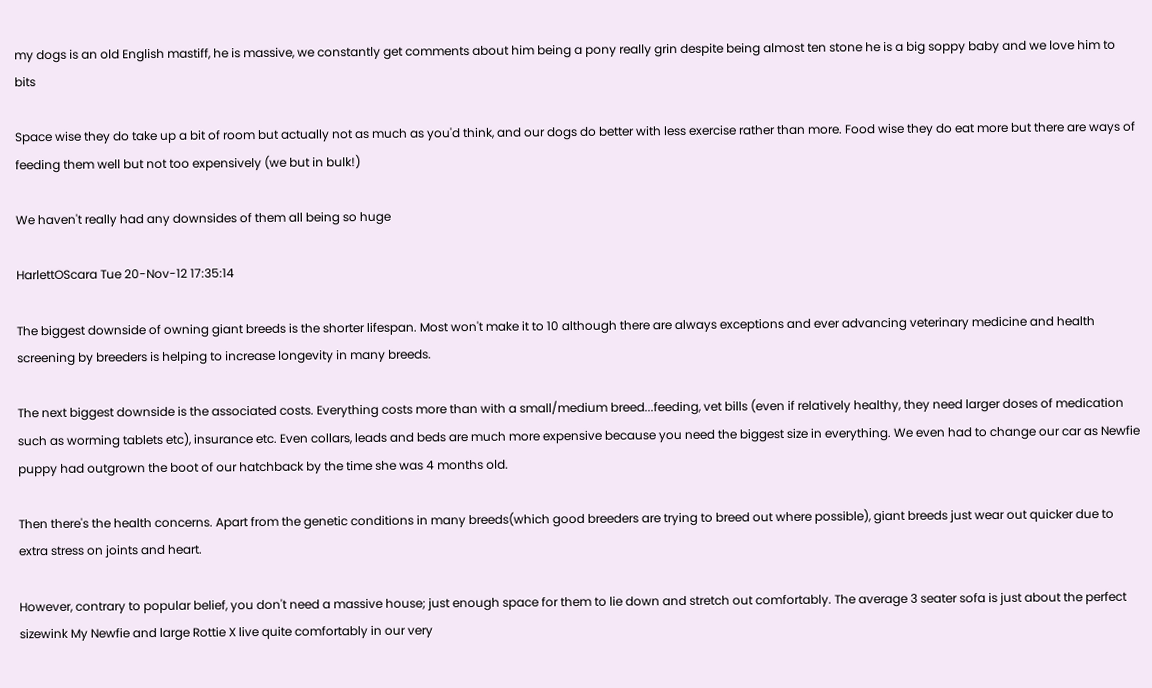my dogs is an old English mastiff, he is massive, we constantly get comments about him being a pony really grin despite being almost ten stone he is a big soppy baby and we love him to bits

Space wise they do take up a bit of room but actually not as much as you'd think, and our dogs do better with less exercise rather than more. Food wise they do eat more but there are ways of feeding them well but not too expensively (we but in bulk!)

We haven't really had any downsides of them all being so huge

HarlettOScara Tue 20-Nov-12 17:35:14

The biggest downside of owning giant breeds is the shorter lifespan. Most won't make it to 10 although there are always exceptions and ever advancing veterinary medicine and health screening by breeders is helping to increase longevity in many breeds.

The next biggest downside is the associated costs. Everything costs more than with a small/medium breed...feeding, vet bills (even if relatively healthy, they need larger doses of medication such as worming tablets etc), insurance etc. Even collars, leads and beds are much more expensive because you need the biggest size in everything. We even had to change our car as Newfie puppy had outgrown the boot of our hatchback by the time she was 4 months old.

Then there's the health concerns. Apart from the genetic conditions in many breeds(which good breeders are trying to breed out where possible), giant breeds just wear out quicker due to extra stress on joints and heart.

However, contrary to popular belief, you don't need a massive house; just enough space for them to lie down and stretch out comfortably. The average 3 seater sofa is just about the perfect sizewink My Newfie and large Rottie X live quite comfortably in our very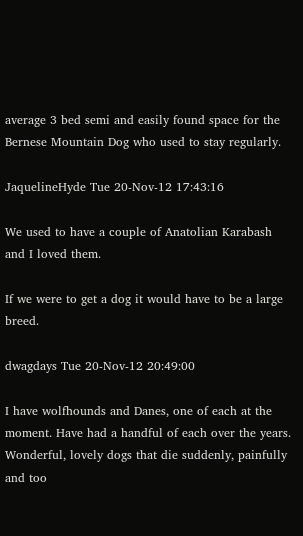average 3 bed semi and easily found space for the Bernese Mountain Dog who used to stay regularly.

JaquelineHyde Tue 20-Nov-12 17:43:16

We used to have a couple of Anatolian Karabash and I loved them.

If we were to get a dog it would have to be a large breed.

dwagdays Tue 20-Nov-12 20:49:00

I have wolfhounds and Danes, one of each at the moment. Have had a handful of each over the years. Wonderful, lovely dogs that die suddenly, painfully and too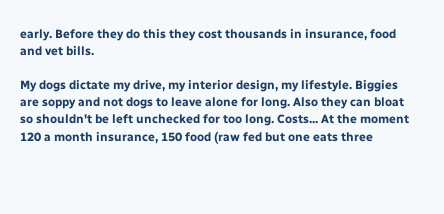early. Before they do this they cost thousands in insurance, food and vet bills.

My dogs dictate my drive, my interior design, my lifestyle. Biggies are soppy and not dogs to leave alone for long. Also they can bloat so shouldn't be left unchecked for too long. Costs... At the moment 120 a month insurance, 150 food (raw fed but one eats three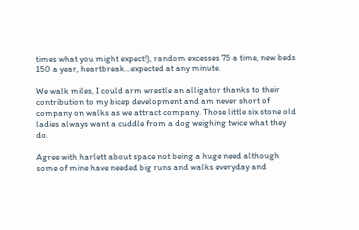times what you might expect!), random excesses 75 a time, new beds 150 a year, heartbreak...expected at any minute.

We walk miles, I could arm wrestle an alligator thanks to their contribution to my bicep development and am never short of company on walks as we attract company. Those little six stone old ladies always want a cuddle from a dog weighing twice what they do.

Agree with harlett about space not being a huge need although some of mine have needed big runs and walks everyday and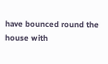have bounced round the house with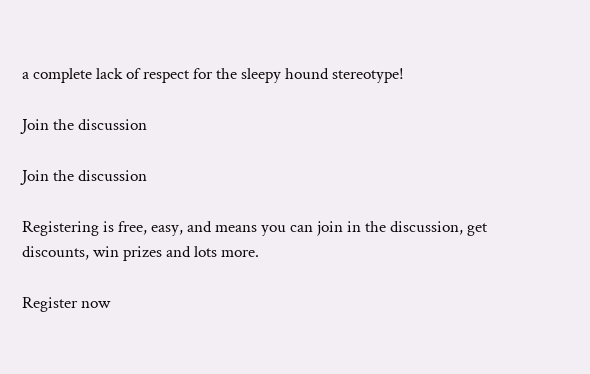a complete lack of respect for the sleepy hound stereotype!

Join the discussion

Join the discussion

Registering is free, easy, and means you can join in the discussion, get discounts, win prizes and lots more.

Register now